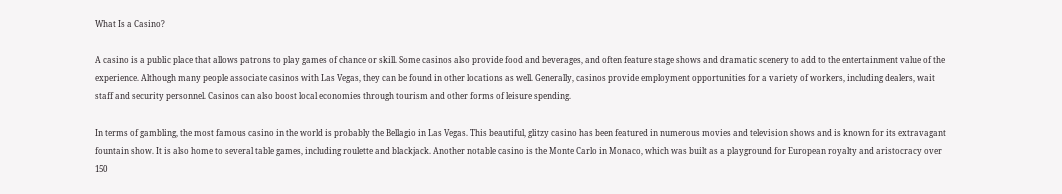What Is a Casino?

A casino is a public place that allows patrons to play games of chance or skill. Some casinos also provide food and beverages, and often feature stage shows and dramatic scenery to add to the entertainment value of the experience. Although many people associate casinos with Las Vegas, they can be found in other locations as well. Generally, casinos provide employment opportunities for a variety of workers, including dealers, wait staff and security personnel. Casinos can also boost local economies through tourism and other forms of leisure spending.

In terms of gambling, the most famous casino in the world is probably the Bellagio in Las Vegas. This beautiful, glitzy casino has been featured in numerous movies and television shows and is known for its extravagant fountain show. It is also home to several table games, including roulette and blackjack. Another notable casino is the Monte Carlo in Monaco, which was built as a playground for European royalty and aristocracy over 150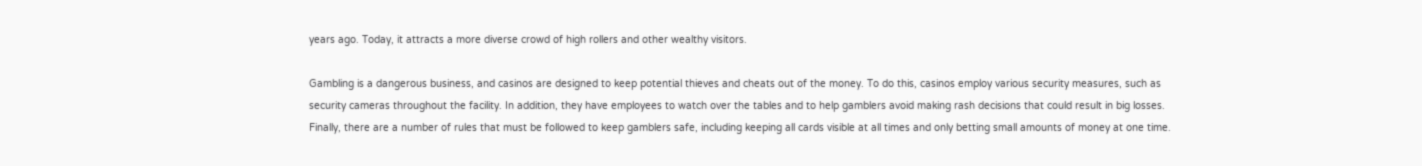years ago. Today, it attracts a more diverse crowd of high rollers and other wealthy visitors.

Gambling is a dangerous business, and casinos are designed to keep potential thieves and cheats out of the money. To do this, casinos employ various security measures, such as security cameras throughout the facility. In addition, they have employees to watch over the tables and to help gamblers avoid making rash decisions that could result in big losses. Finally, there are a number of rules that must be followed to keep gamblers safe, including keeping all cards visible at all times and only betting small amounts of money at one time.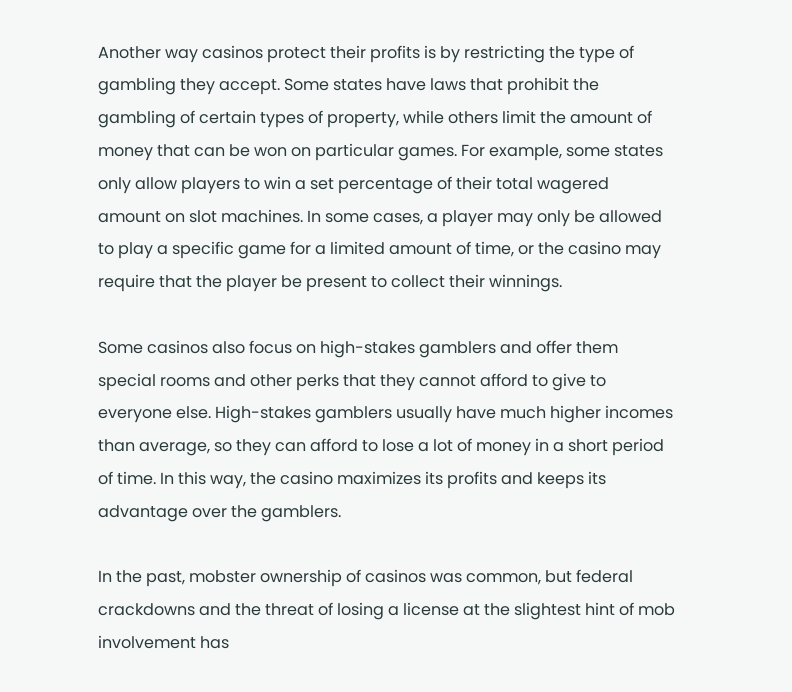Another way casinos protect their profits is by restricting the type of gambling they accept. Some states have laws that prohibit the gambling of certain types of property, while others limit the amount of money that can be won on particular games. For example, some states only allow players to win a set percentage of their total wagered amount on slot machines. In some cases, a player may only be allowed to play a specific game for a limited amount of time, or the casino may require that the player be present to collect their winnings.

Some casinos also focus on high-stakes gamblers and offer them special rooms and other perks that they cannot afford to give to everyone else. High-stakes gamblers usually have much higher incomes than average, so they can afford to lose a lot of money in a short period of time. In this way, the casino maximizes its profits and keeps its advantage over the gamblers.

In the past, mobster ownership of casinos was common, but federal crackdowns and the threat of losing a license at the slightest hint of mob involvement has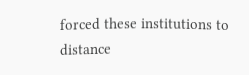forced these institutions to distance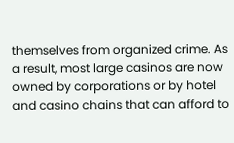themselves from organized crime. As a result, most large casinos are now owned by corporations or by hotel and casino chains that can afford to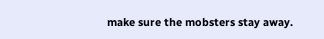make sure the mobsters stay away.